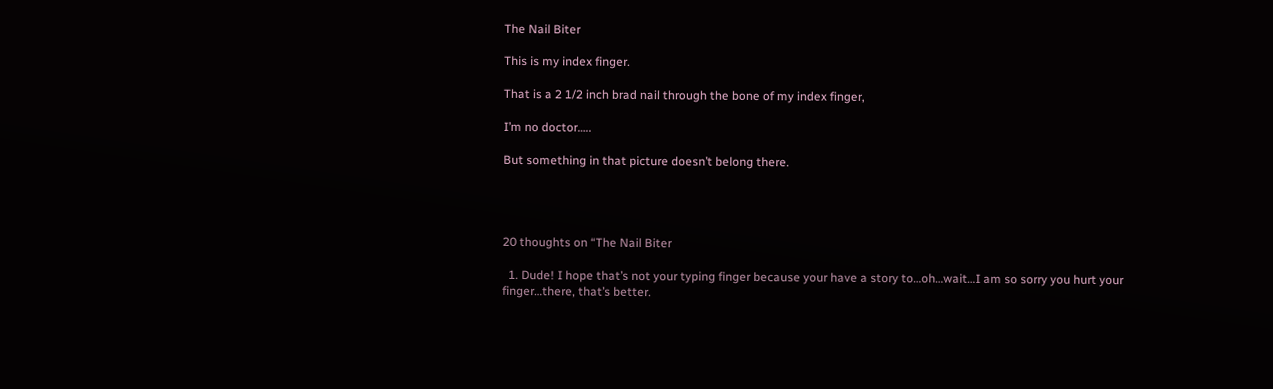The Nail Biter

This is my index finger.

That is a 2 1/2 inch brad nail through the bone of my index finger,

I’m no doctor…..

But something in that picture doesn’t belong there.




20 thoughts on “The Nail Biter

  1. Dude! I hope that’s not your typing finger because your have a story to…oh…wait…I am so sorry you hurt your finger…there, that’s better.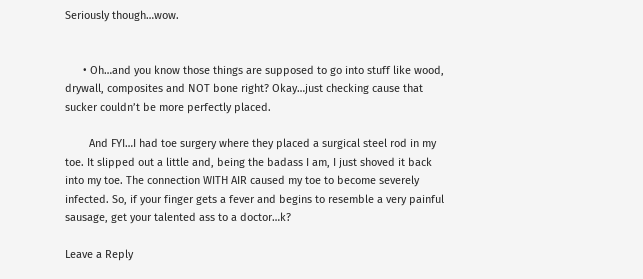Seriously though…wow.


      • Oh…and you know those things are supposed to go into stuff like wood, drywall, composites and NOT bone right? Okay…just checking cause that sucker couldn’t be more perfectly placed.

        And FYI…I had toe surgery where they placed a surgical steel rod in my toe. It slipped out a little and, being the badass I am, I just shoved it back into my toe. The connection WITH AIR caused my toe to become severely infected. So, if your finger gets a fever and begins to resemble a very painful sausage, get your talented ass to a doctor…k?

Leave a Reply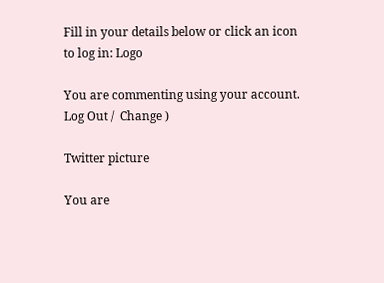Fill in your details below or click an icon to log in: Logo

You are commenting using your account. Log Out /  Change )

Twitter picture

You are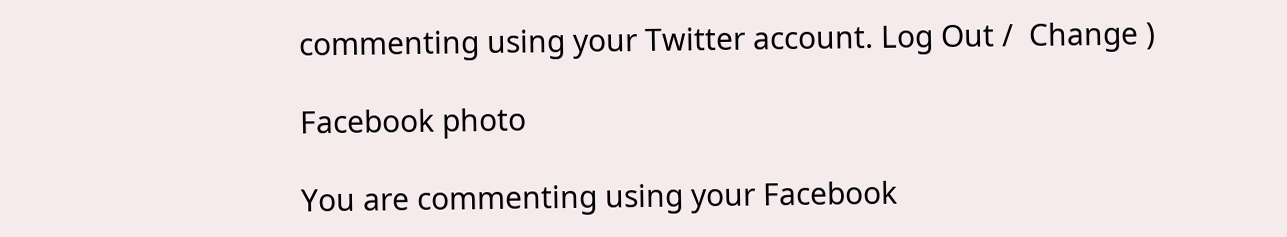commenting using your Twitter account. Log Out /  Change )

Facebook photo

You are commenting using your Facebook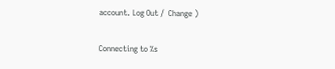account. Log Out /  Change )

Connecting to %s